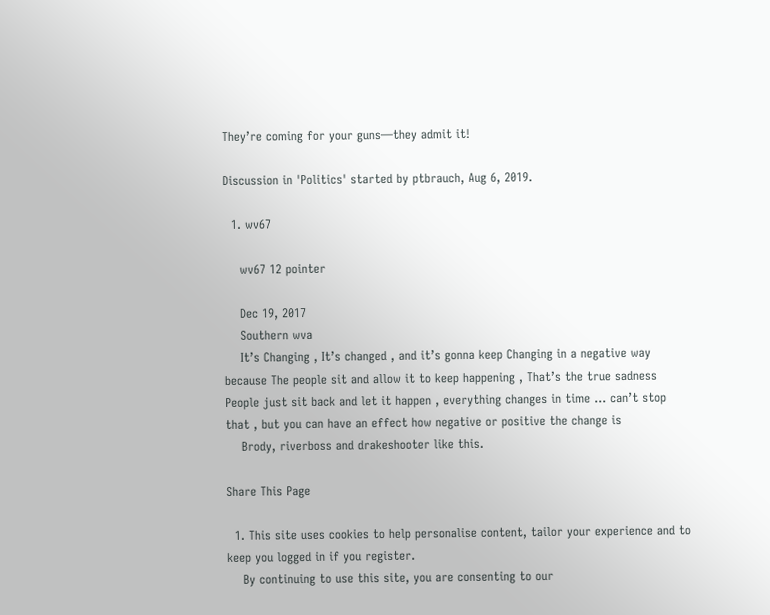They’re coming for your guns—they admit it!

Discussion in 'Politics' started by ptbrauch, Aug 6, 2019.

  1. wv67

    wv67 12 pointer

    Dec 19, 2017
    Southern wva
    It’s Changing , It’s changed , and it’s gonna keep Changing in a negative way because The people sit and allow it to keep happening , That’s the true sadness People just sit back and let it happen , everything changes in time ... can’t stop that , but you can have an effect how negative or positive the change is
    Brody, riverboss and drakeshooter like this.

Share This Page

  1. This site uses cookies to help personalise content, tailor your experience and to keep you logged in if you register.
    By continuing to use this site, you are consenting to our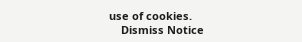use of cookies.
    Dismiss Notice